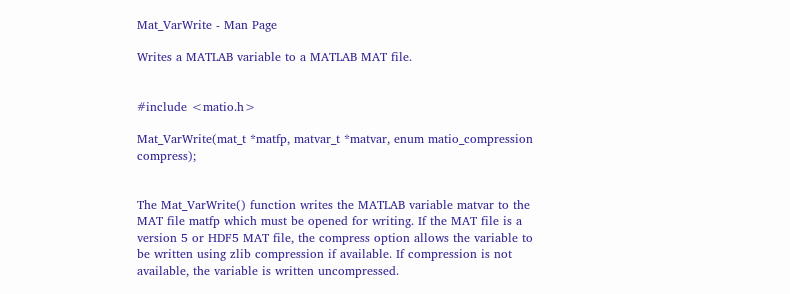Mat_VarWrite - Man Page

Writes a MATLAB variable to a MATLAB MAT file.


#include <matio.h>

Mat_VarWrite(mat_t *matfp, matvar_t *matvar, enum matio_compression compress);


The Mat_VarWrite() function writes the MATLAB variable matvar to the MAT file matfp which must be opened for writing. If the MAT file is a version 5 or HDF5 MAT file, the compress option allows the variable to be written using zlib compression if available. If compression is not available, the variable is written uncompressed.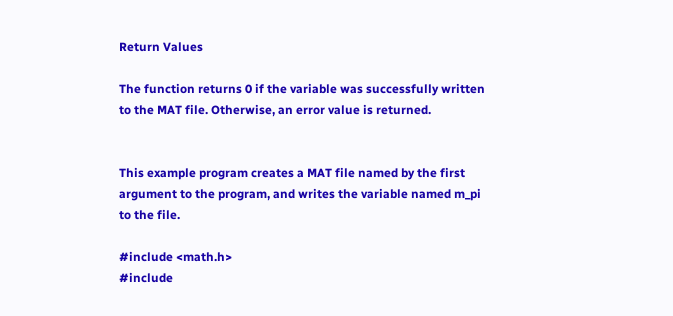Return Values

The function returns 0 if the variable was successfully written to the MAT file. Otherwise, an error value is returned.


This example program creates a MAT file named by the first argument to the program, and writes the variable named m_pi to the file.

#include <math.h>
#include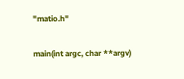"matio.h"

main(int argc, char **argv)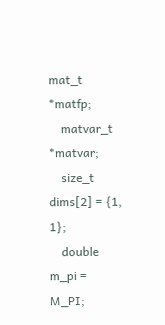mat_t    *matfp;
    matvar_t *matvar;
    size_t    dims[2] = {1, 1};
    double    m_pi = M_PI;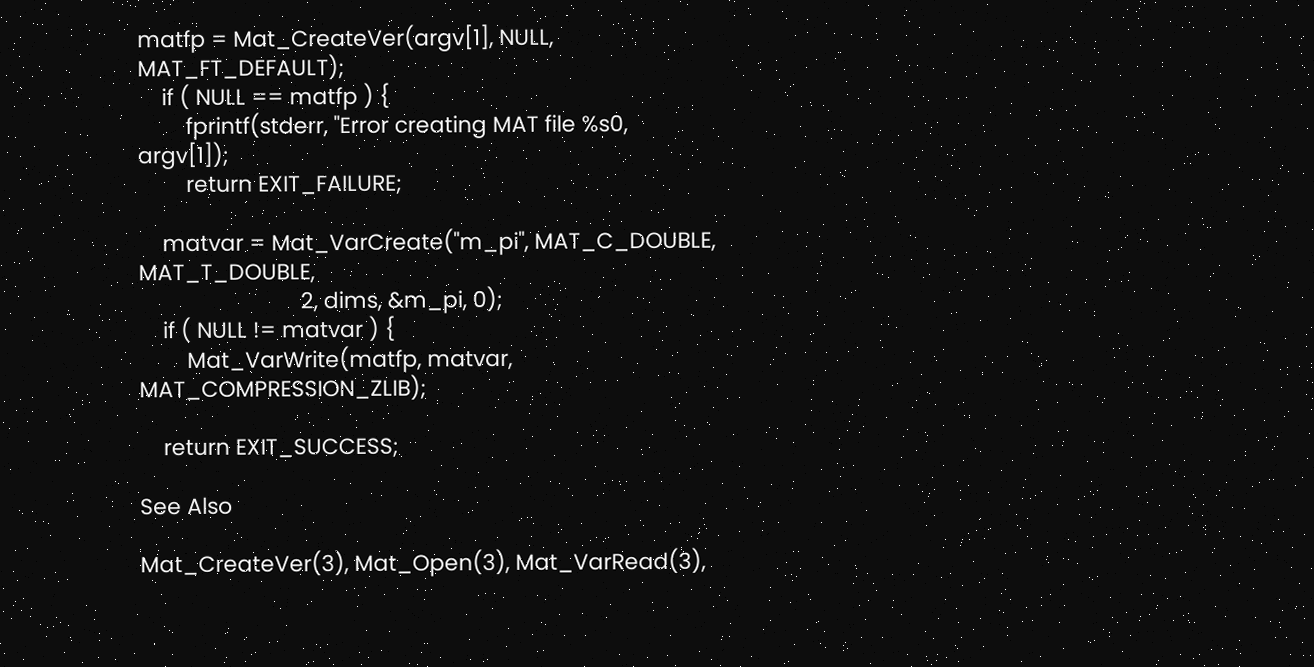matfp = Mat_CreateVer(argv[1], NULL, MAT_FT_DEFAULT);
    if ( NULL == matfp ) {
        fprintf(stderr, "Error creating MAT file %s0, argv[1]);
        return EXIT_FAILURE;

    matvar = Mat_VarCreate("m_pi", MAT_C_DOUBLE, MAT_T_DOUBLE,
                           2, dims, &m_pi, 0);
    if ( NULL != matvar ) {
        Mat_VarWrite(matfp, matvar, MAT_COMPRESSION_ZLIB);

    return EXIT_SUCCESS;

See Also

Mat_CreateVer(3), Mat_Open(3), Mat_VarRead(3),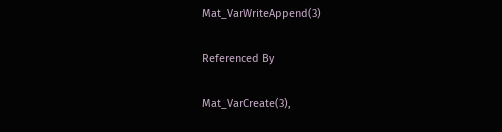Mat_VarWriteAppend(3)

Referenced By

Mat_VarCreate(3),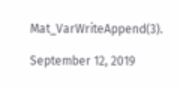Mat_VarWriteAppend(3).

September 12, 2019